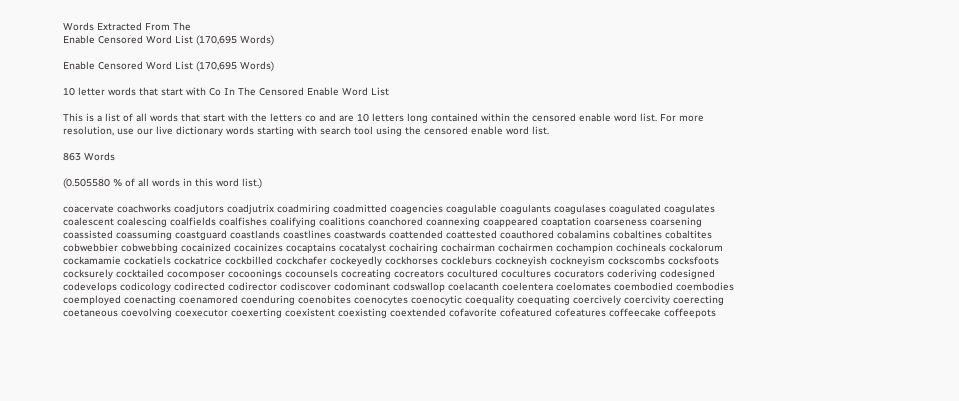Words Extracted From The
Enable Censored Word List (170,695 Words)

Enable Censored Word List (170,695 Words)

10 letter words that start with Co In The Censored Enable Word List

This is a list of all words that start with the letters co and are 10 letters long contained within the censored enable word list. For more resolution, use our live dictionary words starting with search tool using the censored enable word list.

863 Words

(0.505580 % of all words in this word list.)

coacervate coachworks coadjutors coadjutrix coadmiring coadmitted coagencies coagulable coagulants coagulases coagulated coagulates coalescent coalescing coalfields coalfishes coalifying coalitions coanchored coannexing coappeared coaptation coarseness coarsening coassisted coassuming coastguard coastlands coastlines coastwards coattended coattested coauthored cobalamins cobaltines cobaltites cobwebbier cobwebbing cocainized cocainizes cocaptains cocatalyst cochairing cochairman cochairmen cochampion cochineals cockalorum cockamamie cockatiels cockatrice cockbilled cockchafer cockeyedly cockhorses cockleburs cockneyish cockneyism cockscombs cocksfoots cocksurely cocktailed cocomposer cocoonings cocounsels cocreating cocreators cocultured cocultures cocurators coderiving codesigned codevelops codicology codirected codirector codiscover codominant codswallop coelacanth coelentera coelomates coembodied coembodies coemployed coenacting coenamored coenduring coenobites coenocytes coenocytic coequality coequating coercively coercivity coerecting coetaneous coevolving coexecutor coexerting coexistent coexisting coextended cofavorite cofeatured cofeatures coffeecake coffeepots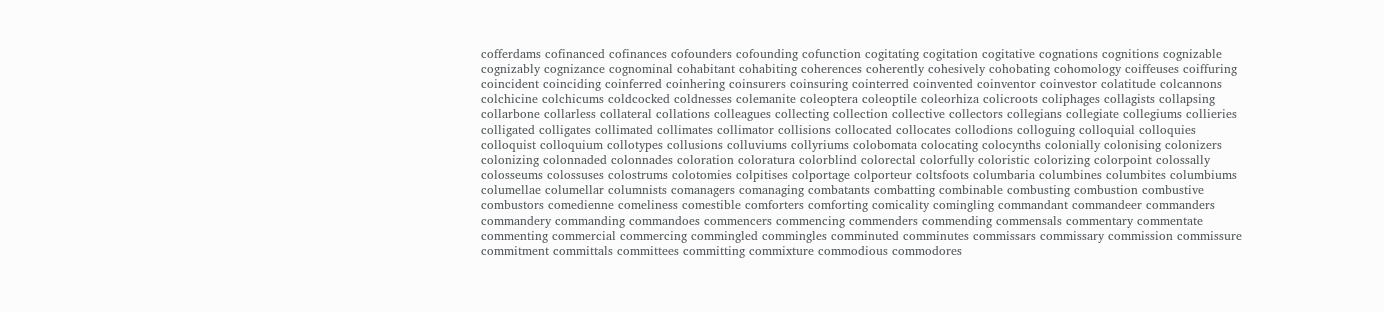cofferdams cofinanced cofinances cofounders cofounding cofunction cogitating cogitation cogitative cognations cognitions cognizable cognizably cognizance cognominal cohabitant cohabiting coherences coherently cohesively cohobating cohomology coiffeuses coiffuring coincident coinciding coinferred coinhering coinsurers coinsuring cointerred coinvented coinventor coinvestor colatitude colcannons colchicine colchicums coldcocked coldnesses colemanite coleoptera coleoptile coleorhiza colicroots coliphages collagists collapsing collarbone collarless collateral collations colleagues collecting collection collective collectors collegians collegiate collegiums collieries colligated colligates collimated collimates collimator collisions collocated collocates collodions colloguing colloquial colloquies colloquist colloquium collotypes collusions colluviums collyriums colobomata colocating colocynths colonially colonising colonizers colonizing colonnaded colonnades coloration coloratura colorblind colorectal colorfully coloristic colorizing colorpoint colossally colosseums colossuses colostrums colotomies colpitises colportage colporteur coltsfoots columbaria columbines columbites columbiums columellae columellar columnists comanagers comanaging combatants combatting combinable combusting combustion combustive combustors comedienne comeliness comestible comforters comforting comicality comingling commandant commandeer commanders commandery commanding commandoes commencers commencing commenders commending commensals commentary commentate commenting commercial commercing commingled commingles comminuted comminutes commissars commissary commission commissure commitment committals committees committing commixture commodious commodores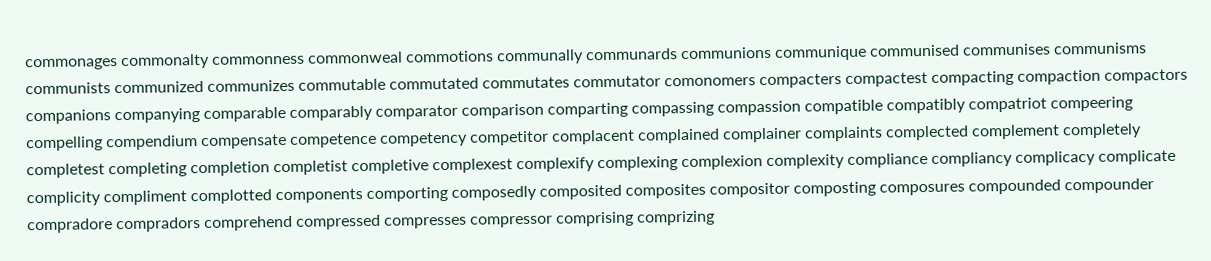commonages commonalty commonness commonweal commotions communally communards communions communique communised communises communisms communists communized communizes commutable commutated commutates commutator comonomers compacters compactest compacting compaction compactors companions companying comparable comparably comparator comparison comparting compassing compassion compatible compatibly compatriot compeering compelling compendium compensate competence competency competitor complacent complained complainer complaints complected complement completely completest completing completion completist completive complexest complexify complexing complexion complexity compliance compliancy complicacy complicate complicity compliment complotted components comporting composedly composited composites compositor composting composures compounded compounder compradore compradors comprehend compressed compresses compressor comprising comprizing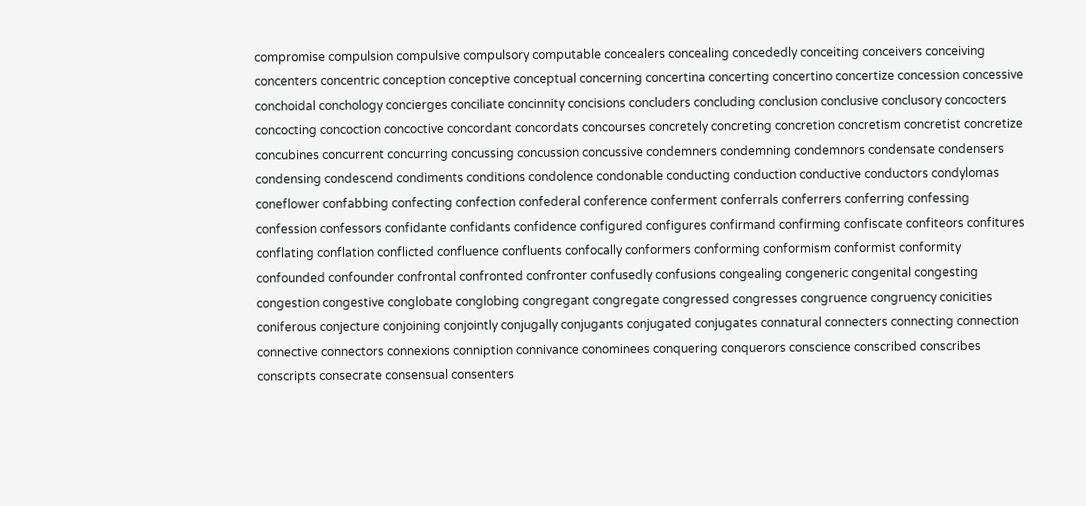compromise compulsion compulsive compulsory computable concealers concealing concededly conceiting conceivers conceiving concenters concentric conception conceptive conceptual concerning concertina concerting concertino concertize concession concessive conchoidal conchology concierges conciliate concinnity concisions concluders concluding conclusion conclusive conclusory concocters concocting concoction concoctive concordant concordats concourses concretely concreting concretion concretism concretist concretize concubines concurrent concurring concussing concussion concussive condemners condemning condemnors condensate condensers condensing condescend condiments conditions condolence condonable conducting conduction conductive conductors condylomas coneflower confabbing confecting confection confederal conference conferment conferrals conferrers conferring confessing confession confessors confidante confidants confidence configured configures confirmand confirming confiscate confiteors confitures conflating conflation conflicted confluence confluents confocally conformers conforming conformism conformist conformity confounded confounder confrontal confronted confronter confusedly confusions congealing congeneric congenital congesting congestion congestive conglobate conglobing congregant congregate congressed congresses congruence congruency conicities coniferous conjecture conjoining conjointly conjugally conjugants conjugated conjugates connatural connecters connecting connection connective connectors connexions conniption connivance conominees conquering conquerors conscience conscribed conscribes conscripts consecrate consensual consenters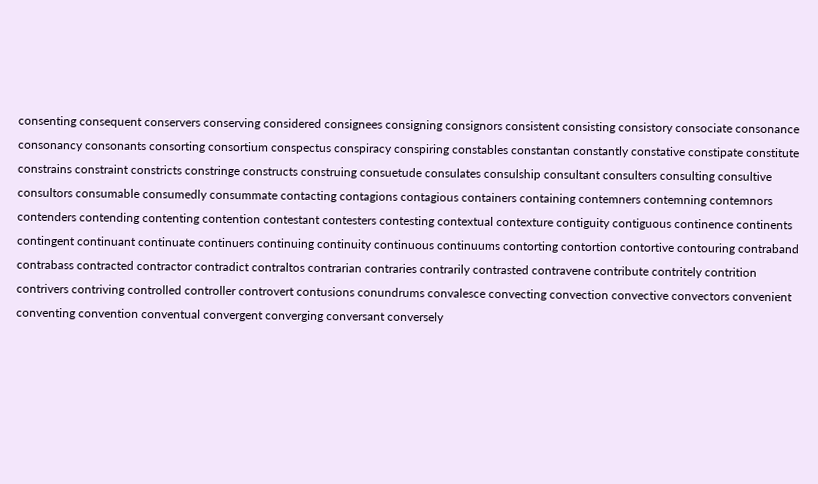consenting consequent conservers conserving considered consignees consigning consignors consistent consisting consistory consociate consonance consonancy consonants consorting consortium conspectus conspiracy conspiring constables constantan constantly constative constipate constitute constrains constraint constricts constringe constructs construing consuetude consulates consulship consultant consulters consulting consultive consultors consumable consumedly consummate contacting contagions contagious containers containing contemners contemning contemnors contenders contending contenting contention contestant contesters contesting contextual contexture contiguity contiguous continence continents contingent continuant continuate continuers continuing continuity continuous continuums contorting contortion contortive contouring contraband contrabass contracted contractor contradict contraltos contrarian contraries contrarily contrasted contravene contribute contritely contrition contrivers contriving controlled controller controvert contusions conundrums convalesce convecting convection convective convectors convenient conventing convention conventual convergent converging conversant conversely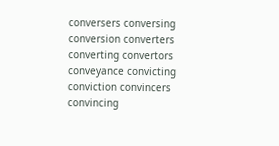conversers conversing conversion converters converting convertors conveyance convicting conviction convincers convincing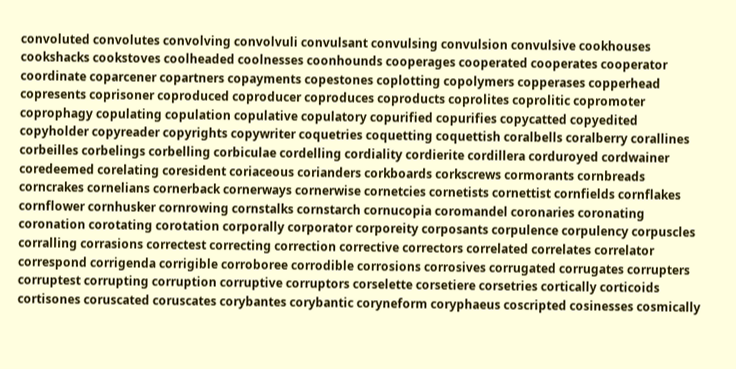convoluted convolutes convolving convolvuli convulsant convulsing convulsion convulsive cookhouses cookshacks cookstoves coolheaded coolnesses coonhounds cooperages cooperated cooperates cooperator coordinate coparcener copartners copayments copestones coplotting copolymers copperases copperhead copresents coprisoner coproduced coproducer coproduces coproducts coprolites coprolitic copromoter coprophagy copulating copulation copulative copulatory copurified copurifies copycatted copyedited copyholder copyreader copyrights copywriter coquetries coquetting coquettish coralbells coralberry corallines corbeilles corbelings corbelling corbiculae cordelling cordiality cordierite cordillera corduroyed cordwainer coredeemed corelating coresident coriaceous corianders corkboards corkscrews cormorants cornbreads corncrakes cornelians cornerback cornerways cornerwise cornetcies cornetists cornettist cornfields cornflakes cornflower cornhusker cornrowing cornstalks cornstarch cornucopia coromandel coronaries coronating coronation corotating corotation corporally corporator corporeity corposants corpulence corpulency corpuscles corralling corrasions correctest correcting correction corrective correctors correlated correlates correlator correspond corrigenda corrigible corroboree corrodible corrosions corrosives corrugated corrugates corrupters corruptest corrupting corruption corruptive corruptors corselette corsetiere corsetries cortically corticoids cortisones coruscated coruscates corybantes corybantic coryneform coryphaeus coscripted cosinesses cosmically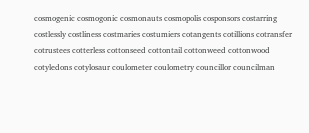cosmogenic cosmogonic cosmonauts cosmopolis cosponsors costarring costlessly costliness costmaries costumiers cotangents cotillions cotransfer cotrustees cotterless cottonseed cottontail cottonweed cottonwood cotyledons cotylosaur coulometer coulometry councillor councilman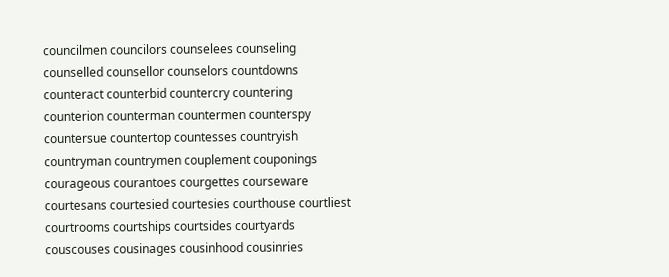councilmen councilors counselees counseling counselled counsellor counselors countdowns counteract counterbid countercry countering counterion counterman countermen counterspy countersue countertop countesses countryish countryman countrymen couplement couponings courageous courantoes courgettes courseware courtesans courtesied courtesies courthouse courtliest courtrooms courtships courtsides courtyards couscouses cousinages cousinhood cousinries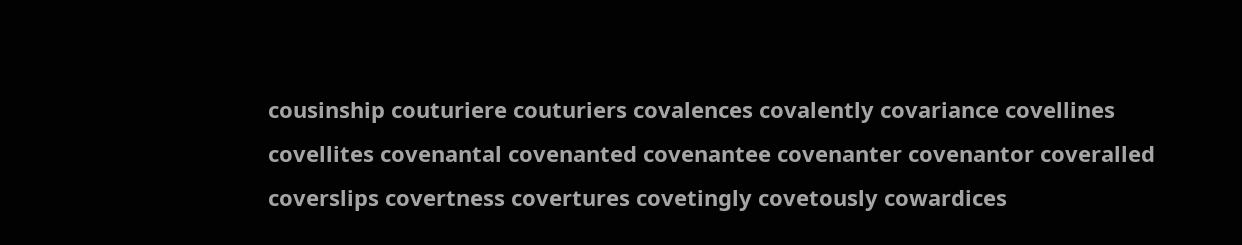cousinship couturiere couturiers covalences covalently covariance covellines covellites covenantal covenanted covenantee covenanter covenantor coveralled coverslips covertness covertures covetingly covetously cowardices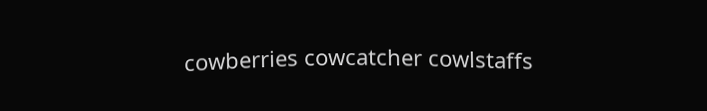cowberries cowcatcher cowlstaffs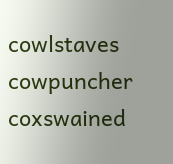cowlstaves cowpuncher coxswained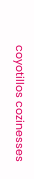coyotillos cozinesses